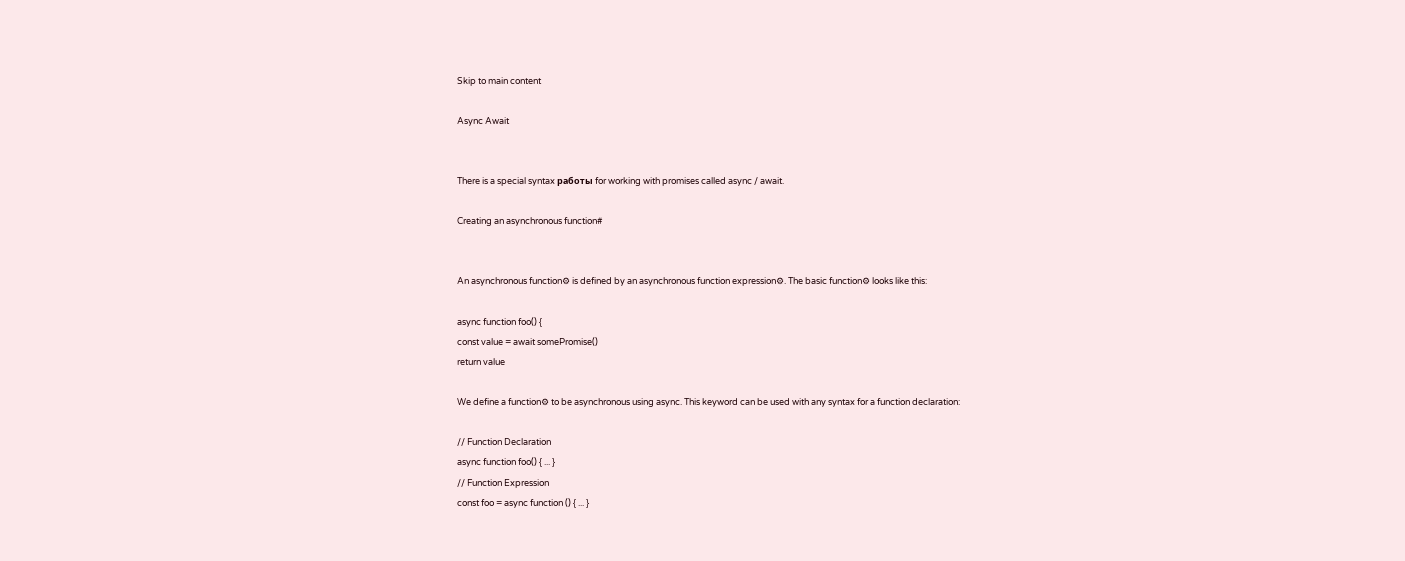Skip to main content

Async Await


There is a special syntax работы for working with promises called async / await.

Creating an asynchronous function#


An asynchronous function⚙ is defined by an asynchronous function expression⚙. The basic function⚙ looks like this:

async function foo() {
const value = await somePromise()
return value

We define a function⚙ to be asynchronous using async. This keyword can be used with any syntax for a function declaration:

// Function Declaration
async function foo() { ... }
// Function Expression
const foo = async function () { ... }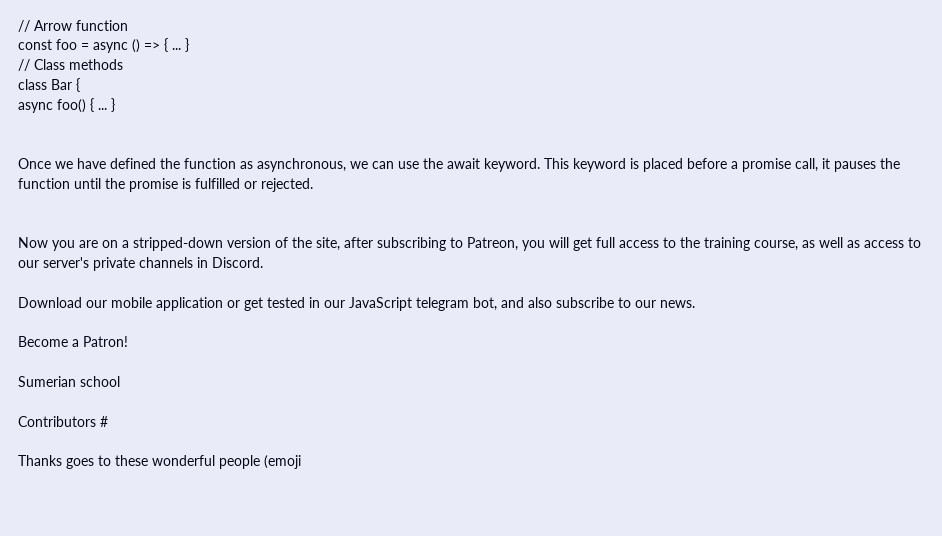// Arrow function
const foo = async () => { ... }
// Class methods
class Bar {
async foo() { ... }


Once we have defined the function as asynchronous, we can use the await keyword. This keyword is placed before a promise call, it pauses the function until the promise is fulfilled or rejected.


Now you are on a stripped-down version of the site, after subscribing to Patreon, you will get full access to the training course, as well as access to our server's private channels in Discord.

Download our mobile application or get tested in our JavaScript telegram bot, and also subscribe to our news.

Become a Patron!

Sumerian school

Contributors #

Thanks goes to these wonderful people (emoji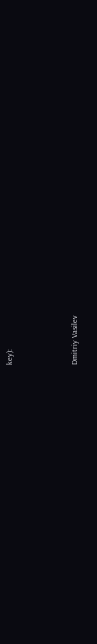key):



Dmitriy Vasilev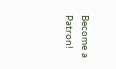Become a Patron!